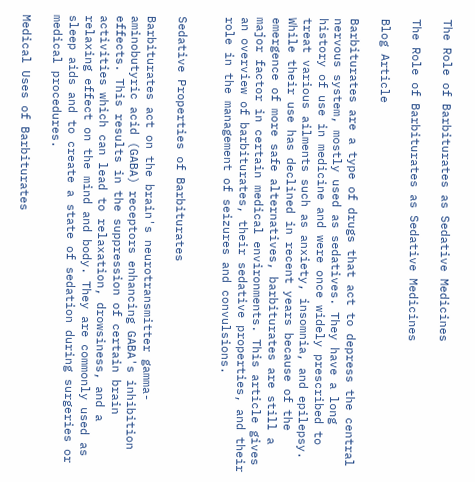The Role of Barbiturates as Sedative Medicines

The Role of Barbiturates as Sedative Medicines

Blog Article

Barbiturates are a type of drugs that act to depress the central nervous system, mostly used as sedatives. They have a long history of use in medicine and were once widely prescribed to treat various ailments such as anxiety, insomnia, and epilepsy. While their use has declined in recent years because of the emergence of more safe alternatives, barbiturates are still a major factor in certain medical environments. This article gives an overview of barbiturates, their sedative properties, and their role in the management of seizures and convulsions.


Sedative Properties of Barbiturates

Barbiturates act on the brain's neurotransmitter gamma-aminobutyric acid (GABA) receptors enhancing GABA's inhibition effects. This results in the suppression of certain brain activities which can lead to relaxation, drowsiness, and a relaxing effect on the mind and body. They are commonly used as sleep aids and to create a state of sedation during surgeries or medical procedures.

Medical Uses of Barbiturates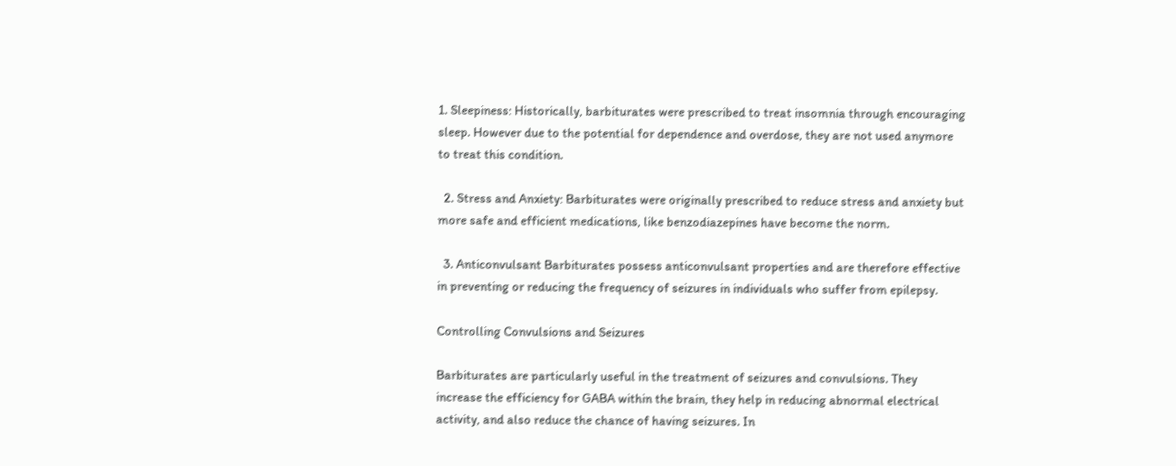1. Sleepiness: Historically, barbiturates were prescribed to treat insomnia through encouraging sleep. However due to the potential for dependence and overdose, they are not used anymore to treat this condition.

  2. Stress and Anxiety: Barbiturates were originally prescribed to reduce stress and anxiety but more safe and efficient medications, like benzodiazepines have become the norm.

  3. Anticonvulsant Barbiturates possess anticonvulsant properties and are therefore effective in preventing or reducing the frequency of seizures in individuals who suffer from epilepsy.

Controlling Convulsions and Seizures

Barbiturates are particularly useful in the treatment of seizures and convulsions. They increase the efficiency for GABA within the brain, they help in reducing abnormal electrical activity, and also reduce the chance of having seizures. In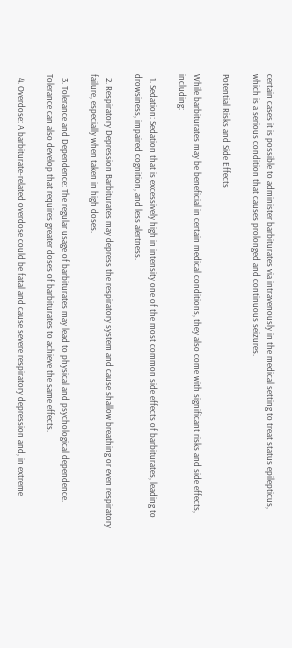certain cases it is possible to administer barbiturates via intravenously in the medical setting to treat status epilepticus, which is a serious condition that causes prolonged and continuous seizures.

Potential Risks and Side Effects

While barbiturates may be beneficial in certain medical conditions, they also come with significant risks and side effects, including:

  1. Sedation: Sedation that is excessively high in intensity one of the most common side effects of barbiturates, leading to drowsiness, impaired cognition, and less alertness.

  2. Respiratory Depression Barbiturates may depress the respiratory system and cause shallow breathing or even respiratory failure, especially when taken in high doses.

  3. Tolerance and Dependence: The regular usage of barbiturates may lead to physical and psychological dependence. Tolerance can also develop that requires greater doses of barbiturates to achieve the same effects.

  4. Overdose: A barbiturate-related overdose could be fatal and cause severe respiratory depression and, in extreme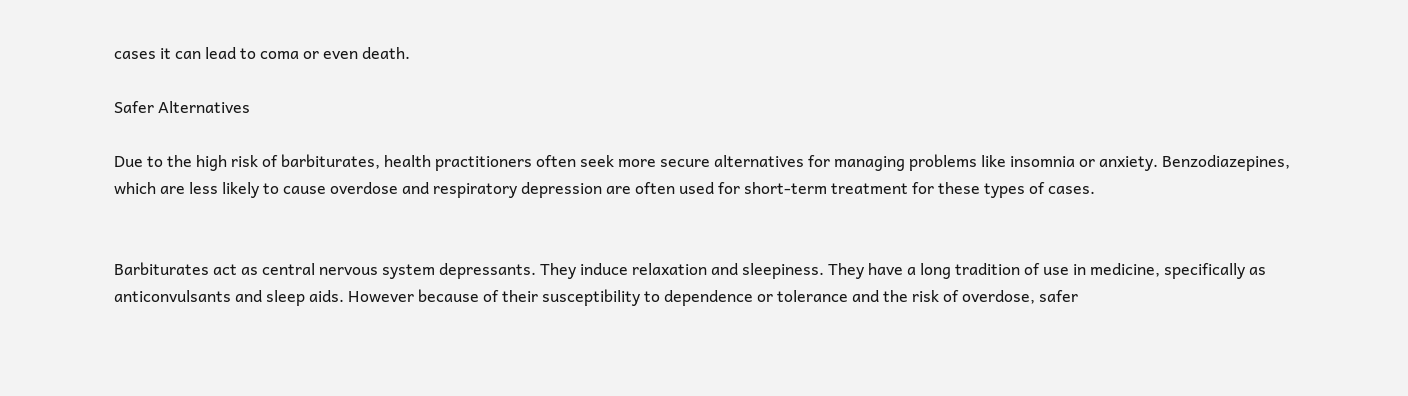cases it can lead to coma or even death.

Safer Alternatives

Due to the high risk of barbiturates, health practitioners often seek more secure alternatives for managing problems like insomnia or anxiety. Benzodiazepines, which are less likely to cause overdose and respiratory depression are often used for short-term treatment for these types of cases.


Barbiturates act as central nervous system depressants. They induce relaxation and sleepiness. They have a long tradition of use in medicine, specifically as anticonvulsants and sleep aids. However because of their susceptibility to dependence or tolerance and the risk of overdose, safer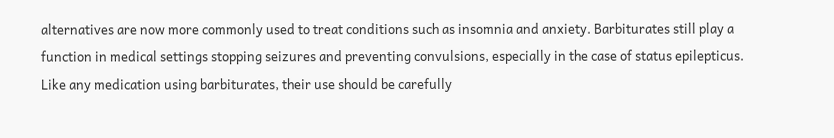alternatives are now more commonly used to treat conditions such as insomnia and anxiety. Barbiturates still play a function in medical settings stopping seizures and preventing convulsions, especially in the case of status epilepticus. Like any medication using barbiturates, their use should be carefully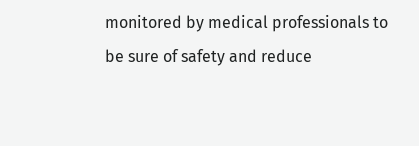monitored by medical professionals to be sure of safety and reduce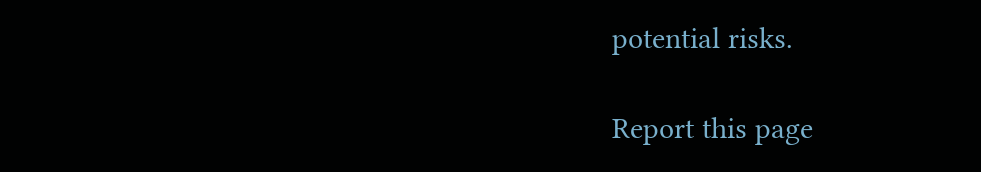potential risks.

Report this page